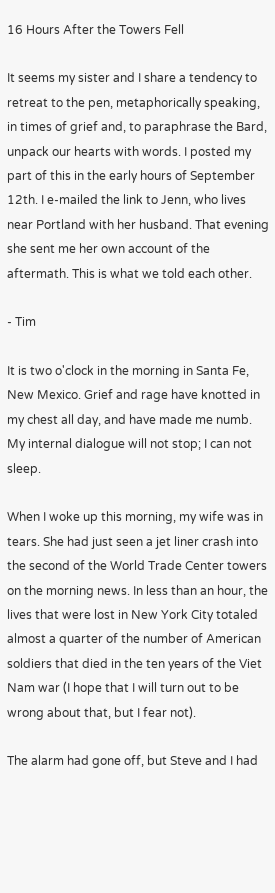16 Hours After the Towers Fell

It seems my sister and I share a tendency to retreat to the pen, metaphorically speaking, in times of grief and, to paraphrase the Bard, unpack our hearts with words. I posted my part of this in the early hours of September 12th. I e-mailed the link to Jenn, who lives near Portland with her husband. That evening she sent me her own account of the aftermath. This is what we told each other.

- Tim

It is two o'clock in the morning in Santa Fe, New Mexico. Grief and rage have knotted in my chest all day, and have made me numb. My internal dialogue will not stop; I can not sleep.

When I woke up this morning, my wife was in tears. She had just seen a jet liner crash into the second of the World Trade Center towers on the morning news. In less than an hour, the lives that were lost in New York City totaled almost a quarter of the number of American soldiers that died in the ten years of the Viet Nam war (I hope that I will turn out to be wrong about that, but I fear not).

The alarm had gone off, but Steve and I had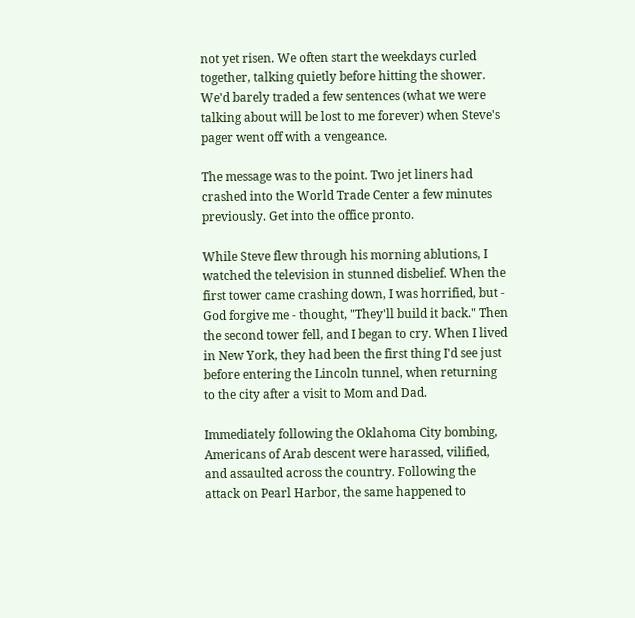not yet risen. We often start the weekdays curled together, talking quietly before hitting the shower. We'd barely traded a few sentences (what we were talking about will be lost to me forever) when Steve's pager went off with a vengeance.

The message was to the point. Two jet liners had crashed into the World Trade Center a few minutes previously. Get into the office pronto.

While Steve flew through his morning ablutions, I watched the television in stunned disbelief. When the first tower came crashing down, I was horrified, but - God forgive me - thought, "They'll build it back." Then the second tower fell, and I began to cry. When I lived in New York, they had been the first thing I'd see just before entering the Lincoln tunnel, when returning to the city after a visit to Mom and Dad.

Immediately following the Oklahoma City bombing, Americans of Arab descent were harassed, vilified, and assaulted across the country. Following the attack on Pearl Harbor, the same happened to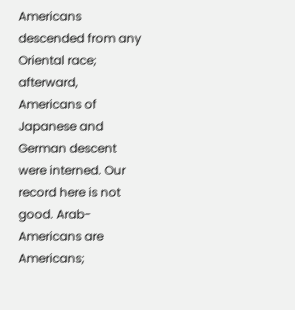Americans descended from any Oriental race; afterward, Americans of Japanese and German descent were interned. Our record here is not good. Arab-Americans are Americans;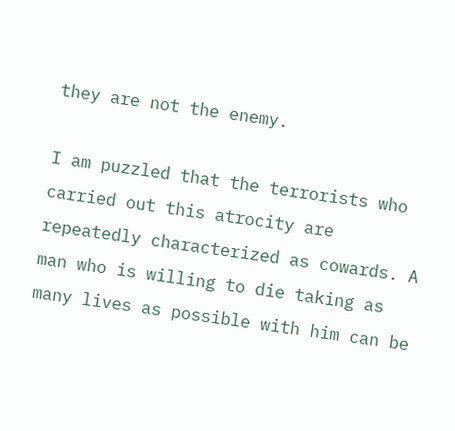they are not the enemy.

I am puzzled that the terrorists who carried out this atrocity are repeatedly characterized as cowards. A man who is willing to die taking as many lives as possible with him can be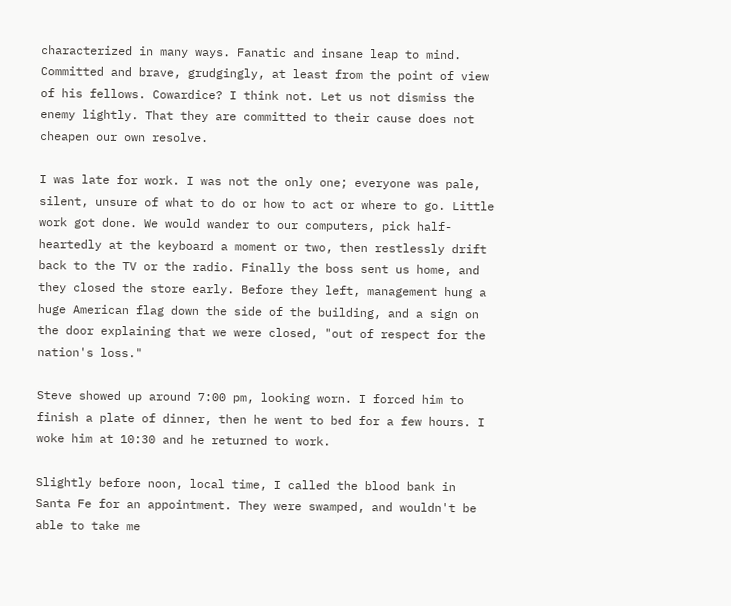characterized in many ways. Fanatic and insane leap to mind. Committed and brave, grudgingly, at least from the point of view of his fellows. Cowardice? I think not. Let us not dismiss the enemy lightly. That they are committed to their cause does not cheapen our own resolve.

I was late for work. I was not the only one; everyone was pale, silent, unsure of what to do or how to act or where to go. Little work got done. We would wander to our computers, pick half-heartedly at the keyboard a moment or two, then restlessly drift back to the TV or the radio. Finally the boss sent us home, and they closed the store early. Before they left, management hung a huge American flag down the side of the building, and a sign on the door explaining that we were closed, "out of respect for the nation's loss."

Steve showed up around 7:00 pm, looking worn. I forced him to finish a plate of dinner, then he went to bed for a few hours. I woke him at 10:30 and he returned to work.

Slightly before noon, local time, I called the blood bank in Santa Fe for an appointment. They were swamped, and wouldn't be able to take me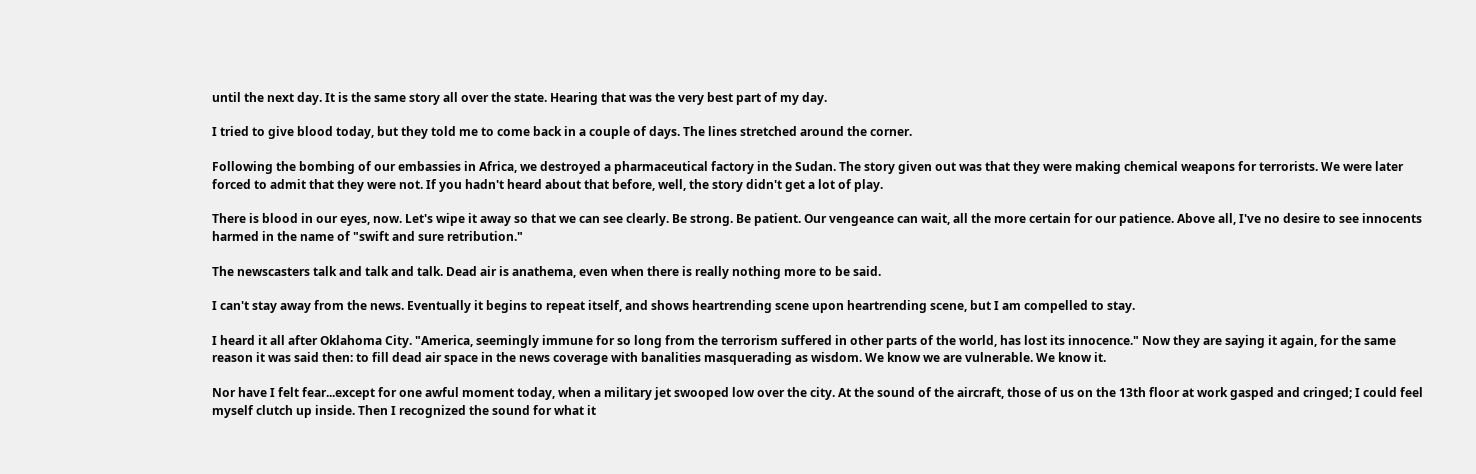until the next day. It is the same story all over the state. Hearing that was the very best part of my day.

I tried to give blood today, but they told me to come back in a couple of days. The lines stretched around the corner.

Following the bombing of our embassies in Africa, we destroyed a pharmaceutical factory in the Sudan. The story given out was that they were making chemical weapons for terrorists. We were later forced to admit that they were not. If you hadn't heard about that before, well, the story didn't get a lot of play.

There is blood in our eyes, now. Let's wipe it away so that we can see clearly. Be strong. Be patient. Our vengeance can wait, all the more certain for our patience. Above all, I've no desire to see innocents harmed in the name of "swift and sure retribution."

The newscasters talk and talk and talk. Dead air is anathema, even when there is really nothing more to be said.

I can't stay away from the news. Eventually it begins to repeat itself, and shows heartrending scene upon heartrending scene, but I am compelled to stay.

I heard it all after Oklahoma City. "America, seemingly immune for so long from the terrorism suffered in other parts of the world, has lost its innocence." Now they are saying it again, for the same reason it was said then: to fill dead air space in the news coverage with banalities masquerading as wisdom. We know we are vulnerable. We know it.

Nor have I felt fear...except for one awful moment today, when a military jet swooped low over the city. At the sound of the aircraft, those of us on the 13th floor at work gasped and cringed; I could feel myself clutch up inside. Then I recognized the sound for what it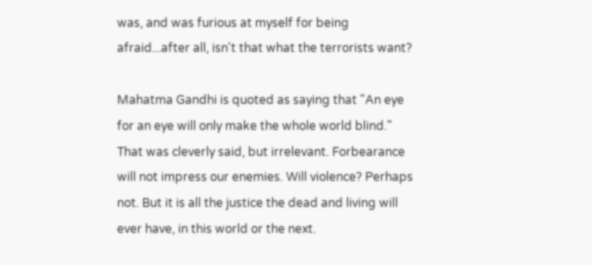was, and was furious at myself for being afraid...after all, isn't that what the terrorists want?

Mahatma Gandhi is quoted as saying that "An eye for an eye will only make the whole world blind." That was cleverly said, but irrelevant. Forbearance will not impress our enemies. Will violence? Perhaps not. But it is all the justice the dead and living will ever have, in this world or the next.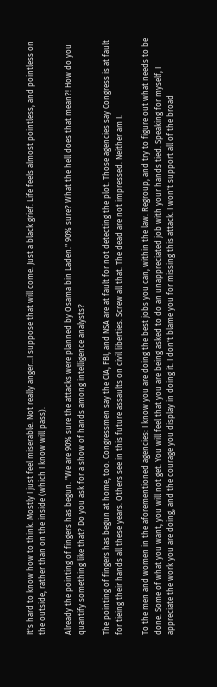It's hard to know how to think. Mostly I just feel miserable. Not really anger...I suppose that will come. Just a black grief. Life feels almost pointless, and pointless on the outside, rather than on the inside (which I know will pass).

Already the pointing of fingers has begun. "We are 90% sure the attacks were planned by Osama bin Laden." 90% sure? What the hell does that mean?! How do you quantify something like that? Do you ask for a show of hands among intelligence analysts?

The pointing of fingers has begun at home, too. Congressmen say the CIA, FBI, and NSA are at fault for not detecting the plot. Those agencies say Congress is at fault for tieing their hands all these years. Others see in this future assaults on civil liberties. Screw all that. The dead are not impressed. Neither am I.

To the men and women in the aforementioned agencies: I know you are doing the best jobs you can, within the law. Regroup, and try to figure out what needs to be done. Some of what you want, you will not get. You will feel that you are being asked to do an unappreciated job with your hands tied. Speaking for myself, I appreciate the work you are doing, and the courage you display in doing it. I don't blame you for missing this attack. I won't support all of the broad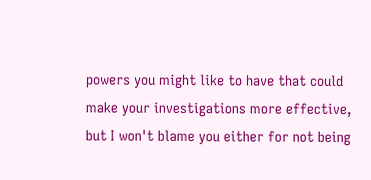powers you might like to have that could make your investigations more effective, but I won't blame you either for not being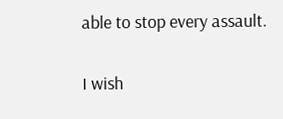able to stop every assault.

I wish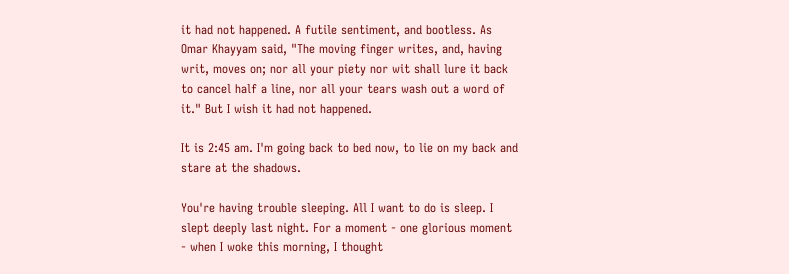it had not happened. A futile sentiment, and bootless. As Omar Khayyam said, "The moving finger writes, and, having writ, moves on; nor all your piety nor wit shall lure it back to cancel half a line, nor all your tears wash out a word of it." But I wish it had not happened.

It is 2:45 am. I'm going back to bed now, to lie on my back and stare at the shadows.

You're having trouble sleeping. All I want to do is sleep. I slept deeply last night. For a moment - one glorious moment - when I woke this morning, I thought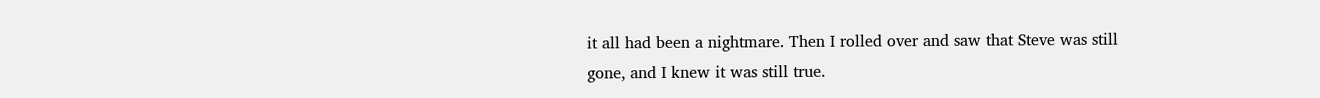it all had been a nightmare. Then I rolled over and saw that Steve was still gone, and I knew it was still true.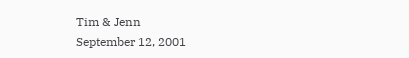Tim & Jenn
September 12, 2001